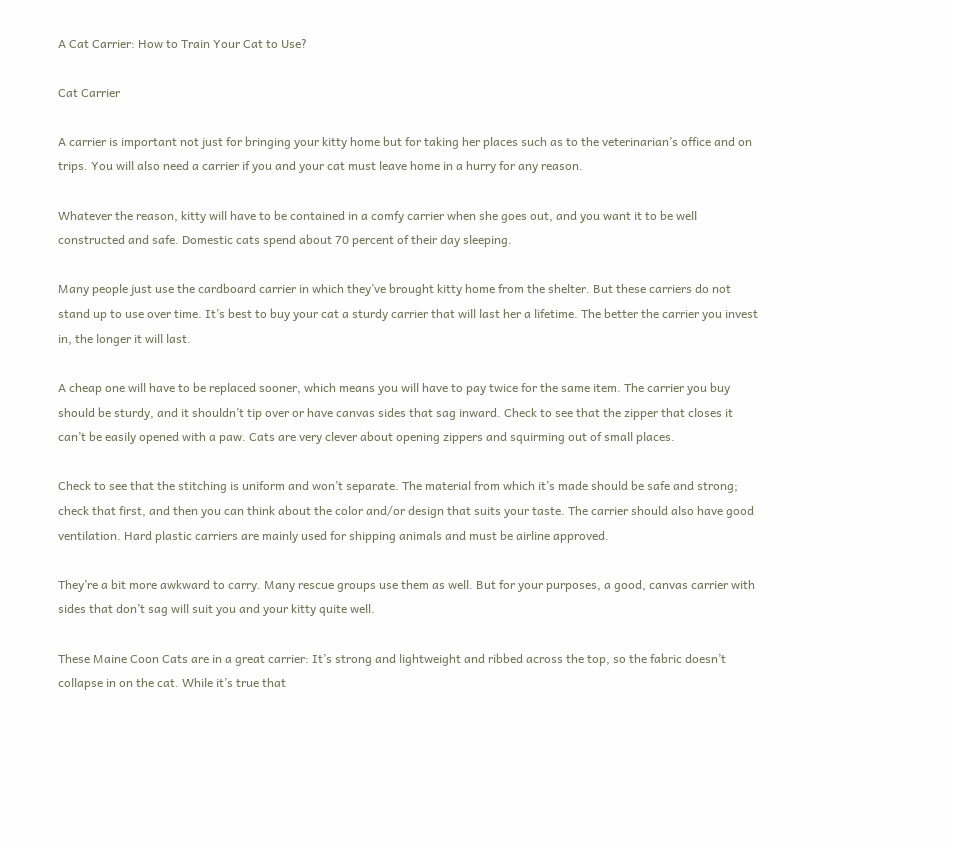A Cat Carrier: How to Train Your Cat to Use?

Cat Carrier

A carrier is important not just for bringing your kitty home but for taking her places such as to the veterinarian’s office and on trips. You will also need a carrier if you and your cat must leave home in a hurry for any reason.

Whatever the reason, kitty will have to be contained in a comfy carrier when she goes out, and you want it to be well constructed and safe. Domestic cats spend about 70 percent of their day sleeping.

Many people just use the cardboard carrier in which they’ve brought kitty home from the shelter. But these carriers do not stand up to use over time. It’s best to buy your cat a sturdy carrier that will last her a lifetime. The better the carrier you invest in, the longer it will last.

A cheap one will have to be replaced sooner, which means you will have to pay twice for the same item. The carrier you buy should be sturdy, and it shouldn’t tip over or have canvas sides that sag inward. Check to see that the zipper that closes it can’t be easily opened with a paw. Cats are very clever about opening zippers and squirming out of small places.

Check to see that the stitching is uniform and won’t separate. The material from which it’s made should be safe and strong; check that first, and then you can think about the color and/or design that suits your taste. The carrier should also have good ventilation. Hard plastic carriers are mainly used for shipping animals and must be airline approved.

They’re a bit more awkward to carry. Many rescue groups use them as well. But for your purposes, a good, canvas carrier with sides that don’t sag will suit you and your kitty quite well.

These Maine Coon Cats are in a great carrier: It’s strong and lightweight and ribbed across the top, so the fabric doesn’t collapse in on the cat. While it’s true that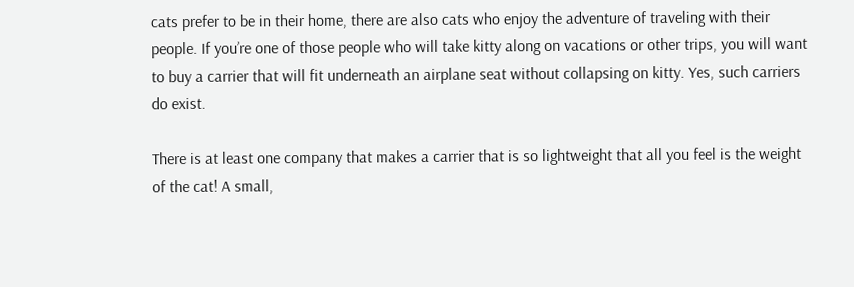cats prefer to be in their home, there are also cats who enjoy the adventure of traveling with their people. If you’re one of those people who will take kitty along on vacations or other trips, you will want to buy a carrier that will fit underneath an airplane seat without collapsing on kitty. Yes, such carriers do exist.

There is at least one company that makes a carrier that is so lightweight that all you feel is the weight of the cat! A small,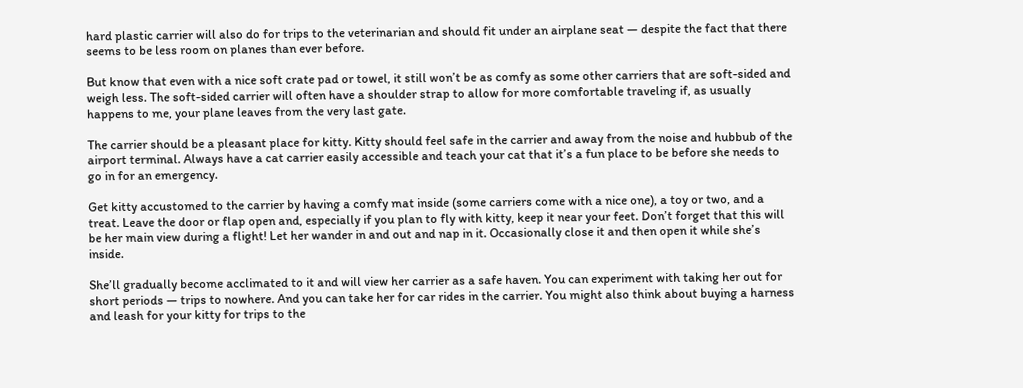hard plastic carrier will also do for trips to the veterinarian and should fit under an airplane seat — despite the fact that there seems to be less room on planes than ever before.

But know that even with a nice soft crate pad or towel, it still won’t be as comfy as some other carriers that are soft-sided and weigh less. The soft-sided carrier will often have a shoulder strap to allow for more comfortable traveling if, as usually happens to me, your plane leaves from the very last gate.

The carrier should be a pleasant place for kitty. Kitty should feel safe in the carrier and away from the noise and hubbub of the airport terminal. Always have a cat carrier easily accessible and teach your cat that it’s a fun place to be before she needs to go in for an emergency.

Get kitty accustomed to the carrier by having a comfy mat inside (some carriers come with a nice one), a toy or two, and a treat. Leave the door or flap open and, especially if you plan to fly with kitty, keep it near your feet. Don’t forget that this will be her main view during a flight! Let her wander in and out and nap in it. Occasionally close it and then open it while she’s inside.

She’ll gradually become acclimated to it and will view her carrier as a safe haven. You can experiment with taking her out for short periods — trips to nowhere. And you can take her for car rides in the carrier. You might also think about buying a harness and leash for your kitty for trips to the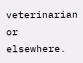veterinarian or elsewhere.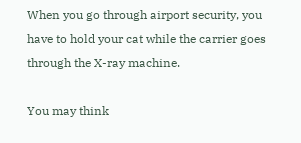When you go through airport security, you have to hold your cat while the carrier goes through the X-ray machine.

You may think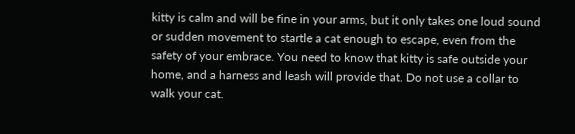kitty is calm and will be fine in your arms, but it only takes one loud sound or sudden movement to startle a cat enough to escape, even from the safety of your embrace. You need to know that kitty is safe outside your home, and a harness and leash will provide that. Do not use a collar to walk your cat.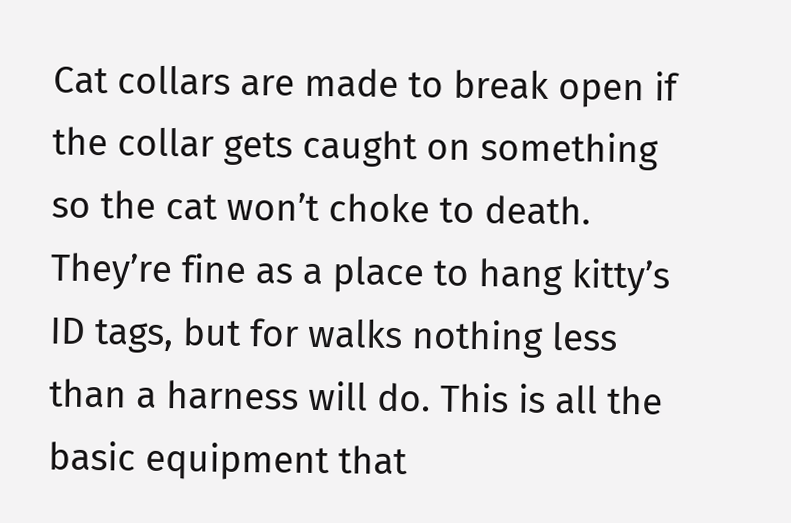Cat collars are made to break open if the collar gets caught on something so the cat won’t choke to death. They’re fine as a place to hang kitty’s ID tags, but for walks nothing less than a harness will do. This is all the basic equipment that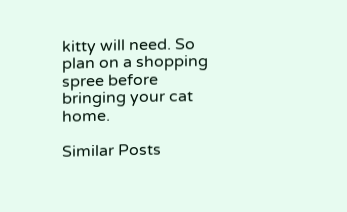kitty will need. So plan on a shopping spree before bringing your cat home.

Similar Posts